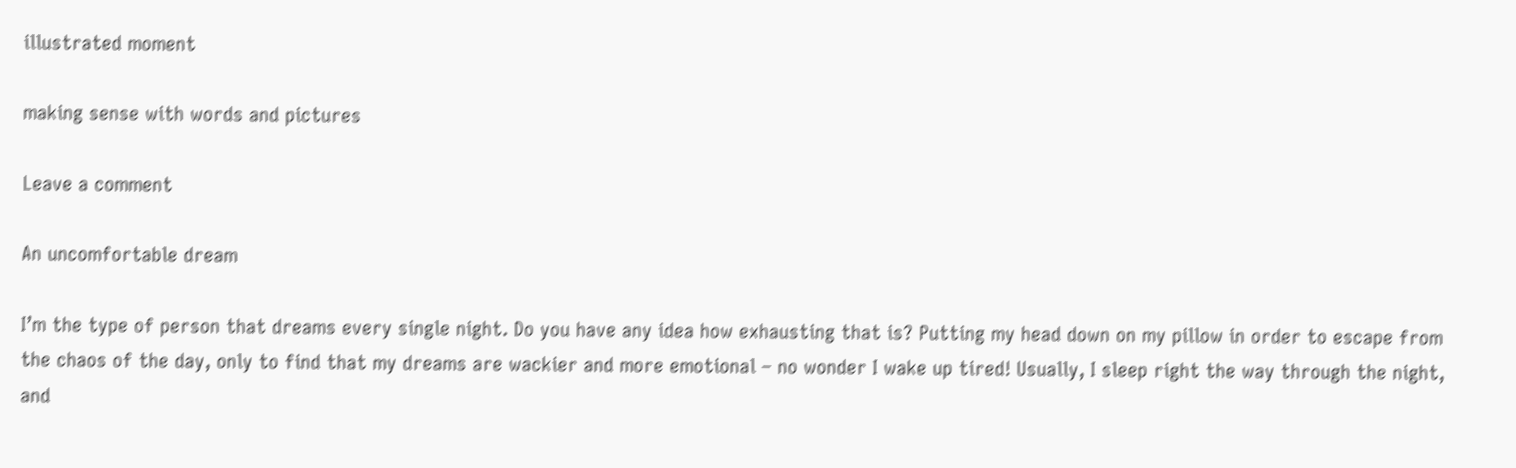illustrated moment

making sense with words and pictures

Leave a comment

An uncomfortable dream

I’m the type of person that dreams every single night. Do you have any idea how exhausting that is? Putting my head down on my pillow in order to escape from the chaos of the day, only to find that my dreams are wackier and more emotional – no wonder I wake up tired! Usually, I sleep right the way through the night, and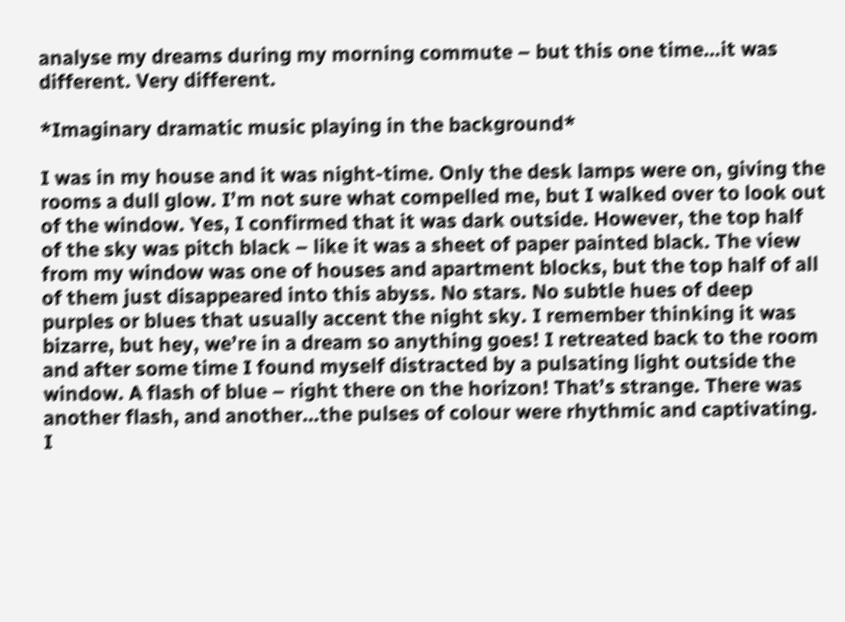analyse my dreams during my morning commute – but this one time…it was different. Very different.

*Imaginary dramatic music playing in the background*

I was in my house and it was night-time. Only the desk lamps were on, giving the rooms a dull glow. I’m not sure what compelled me, but I walked over to look out of the window. Yes, I confirmed that it was dark outside. However, the top half of the sky was pitch black – like it was a sheet of paper painted black. The view from my window was one of houses and apartment blocks, but the top half of all of them just disappeared into this abyss. No stars. No subtle hues of deep purples or blues that usually accent the night sky. I remember thinking it was bizarre, but hey, we’re in a dream so anything goes! I retreated back to the room and after some time I found myself distracted by a pulsating light outside the window. A flash of blue – right there on the horizon! That’s strange. There was another flash, and another…the pulses of colour were rhythmic and captivating. I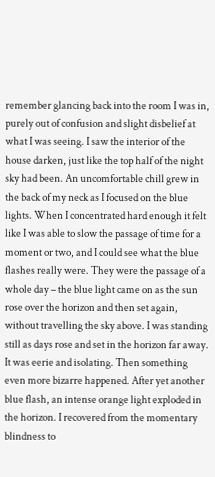remember glancing back into the room I was in, purely out of confusion and slight disbelief at what I was seeing. I saw the interior of the house darken, just like the top half of the night sky had been. An uncomfortable chill grew in the back of my neck as I focused on the blue lights. When I concentrated hard enough it felt like I was able to slow the passage of time for a moment or two, and I could see what the blue flashes really were. They were the passage of a whole day – the blue light came on as the sun rose over the horizon and then set again, without travelling the sky above. I was standing still as days rose and set in the horizon far away. It was eerie and isolating. Then something even more bizarre happened. After yet another blue flash, an intense orange light exploded in the horizon. I recovered from the momentary blindness to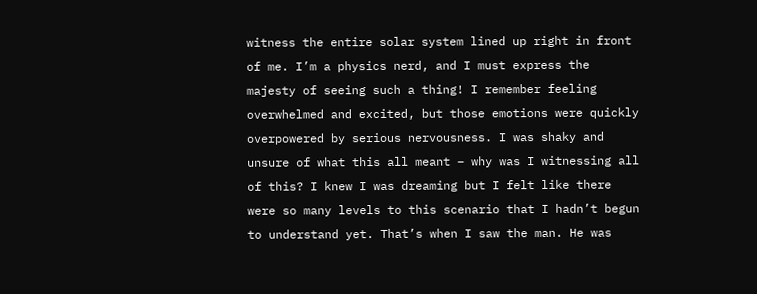witness the entire solar system lined up right in front of me. I’m a physics nerd, and I must express the majesty of seeing such a thing! I remember feeling overwhelmed and excited, but those emotions were quickly overpowered by serious nervousness. I was shaky and unsure of what this all meant – why was I witnessing all of this? I knew I was dreaming but I felt like there were so many levels to this scenario that I hadn’t begun to understand yet. That’s when I saw the man. He was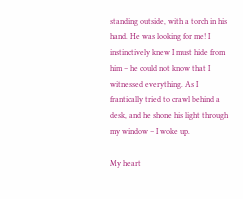standing outside, with a torch in his hand. He was looking for me! I instinctively knew I must hide from him – he could not know that I witnessed everything. As I frantically tried to crawl behind a desk, and he shone his light through my window – I woke up.

My heart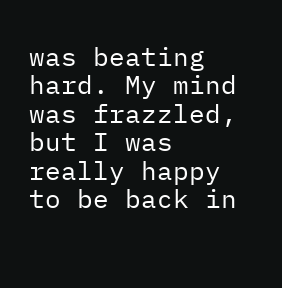was beating hard. My mind was frazzled, but I was really happy to be back in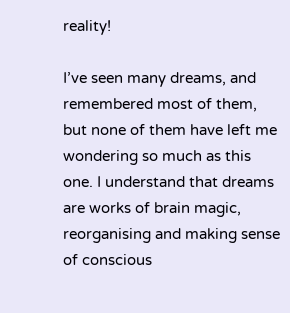reality!

I’ve seen many dreams, and remembered most of them, but none of them have left me wondering so much as this one. I understand that dreams are works of brain magic, reorganising and making sense of conscious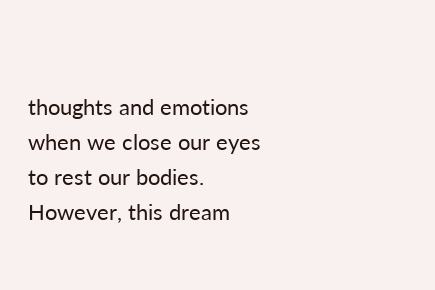thoughts and emotions when we close our eyes to rest our bodies. However, this dream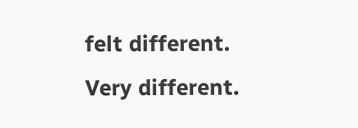felt different. Very different.